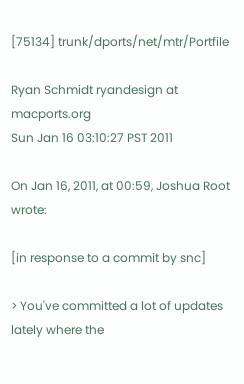[75134] trunk/dports/net/mtr/Portfile

Ryan Schmidt ryandesign at macports.org
Sun Jan 16 03:10:27 PST 2011

On Jan 16, 2011, at 00:59, Joshua Root wrote:

[in response to a commit by snc]

> You've committed a lot of updates lately where the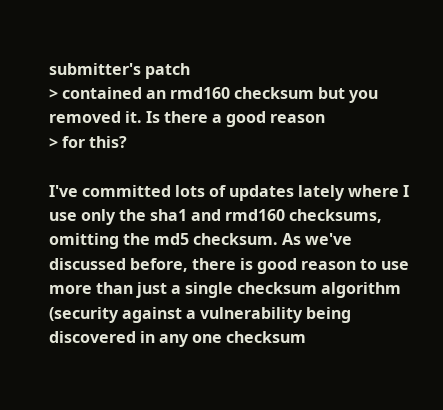submitter's patch
> contained an rmd160 checksum but you removed it. Is there a good reason
> for this?

I've committed lots of updates lately where I use only the sha1 and rmd160 checksums, omitting the md5 checksum. As we've discussed before, there is good reason to use more than just a single checksum algorithm (security against a vulnerability being discovered in any one checksum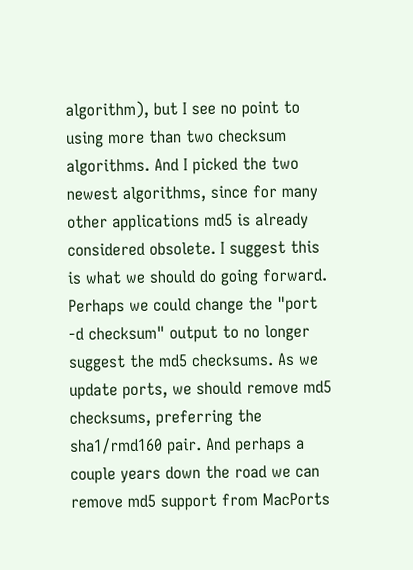algorithm), but I see no point to using more than two checksum algorithms. And I picked the two newest algorithms, since for many other applications md5 is already considered obsolete. I suggest this is what we should do going forward. Perhaps we could change the "port -d checksum" output to no longer suggest the md5 checksums. As we update ports, we should remove md5 checksums, preferring the sha1/rmd160 pair. And perhaps a couple years down the road we can remove md5 support from MacPorts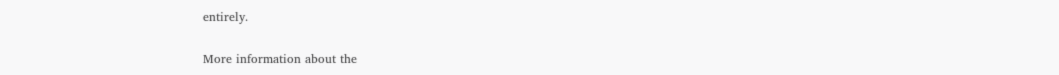entirely.

More information about the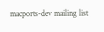macports-dev mailing list